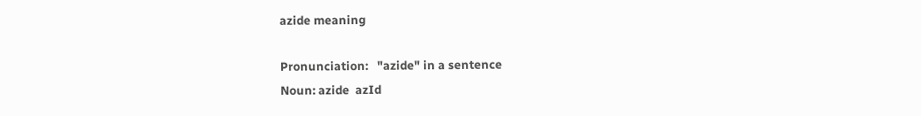azide meaning

Pronunciation:   "azide" in a sentence
Noun: azide  azId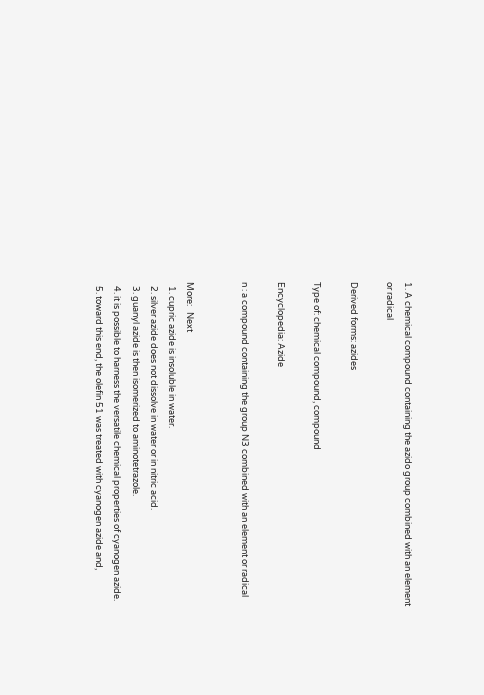1. A chemical compound containing the azido group combined with an element or radical

Derived forms: azides

Type of: chemical compound, compound

Encyclopedia: Azide

n : a compound containing the group N3 combined with an element or radical


More:   Next
  1. cupric azide is insoluble in water.
  2. silver azide does not dissolve in water or in nitric acid.
  3. guanyl azide is then isomerized to aminotetrazole.
  4. it is possible to harness the versatile chemical properties of cyanogen azide.
  5. toward this end, the olefin 51 was treated with cyanogen azide and,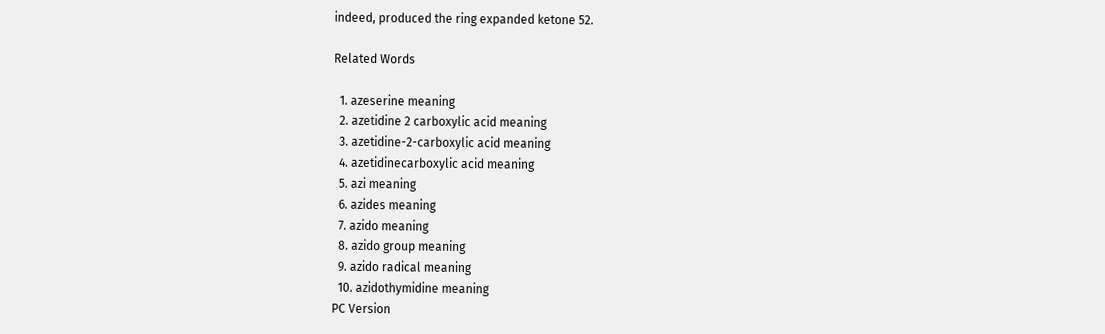indeed, produced the ring expanded ketone 52.

Related Words

  1. azeserine meaning
  2. azetidine 2 carboxylic acid meaning
  3. azetidine-2-carboxylic acid meaning
  4. azetidinecarboxylic acid meaning
  5. azi meaning
  6. azides meaning
  7. azido meaning
  8. azido group meaning
  9. azido radical meaning
  10. azidothymidine meaning
PC Version